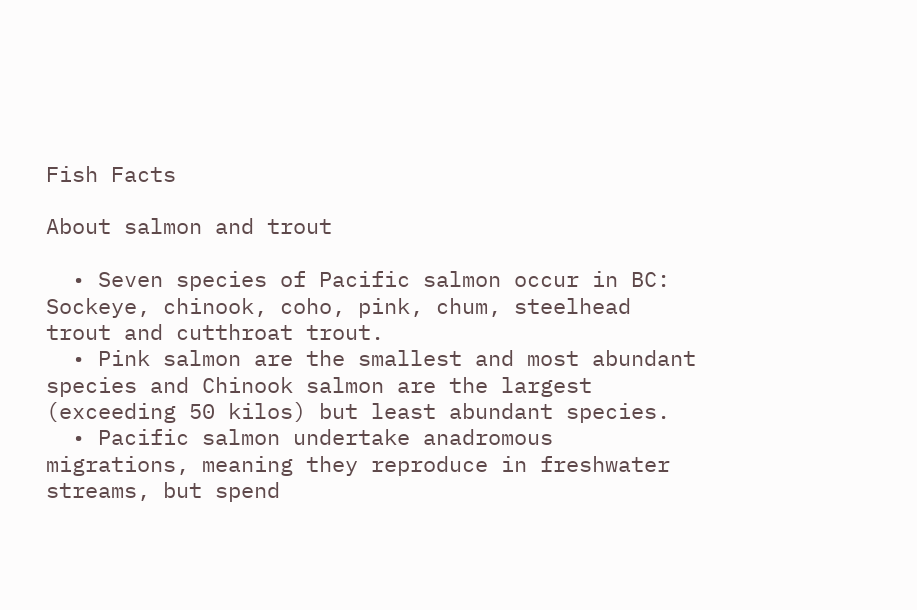Fish Facts

About salmon and trout

  • Seven species of Pacific salmon occur in BC: Sockeye, chinook, coho, pink, chum, steelhead trout and cutthroat trout.
  • Pink salmon are the smallest and most abundant species and Chinook salmon are the largest (exceeding 50 kilos) but least abundant species.
  • Pacific salmon undertake anadromous migrations, meaning they reproduce in freshwater streams, but spend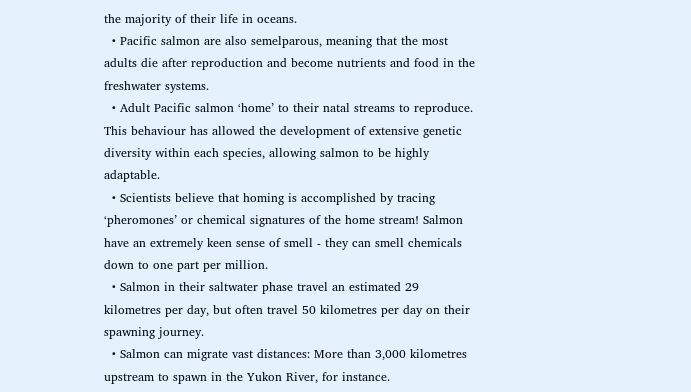the majority of their life in oceans.
  • Pacific salmon are also semelparous, meaning that the most adults die after reproduction and become nutrients and food in the freshwater systems.
  • Adult Pacific salmon ‘home’ to their natal streams to reproduce. This behaviour has allowed the development of extensive genetic diversity within each species, allowing salmon to be highly adaptable.
  • Scientists believe that homing is accomplished by tracing ‘pheromones’ or chemical signatures of the home stream! Salmon have an extremely keen sense of smell - they can smell chemicals down to one part per million.
  • Salmon in their saltwater phase travel an estimated 29 kilometres per day, but often travel 50 kilometres per day on their spawning journey.
  • Salmon can migrate vast distances: More than 3,000 kilometres upstream to spawn in the Yukon River, for instance.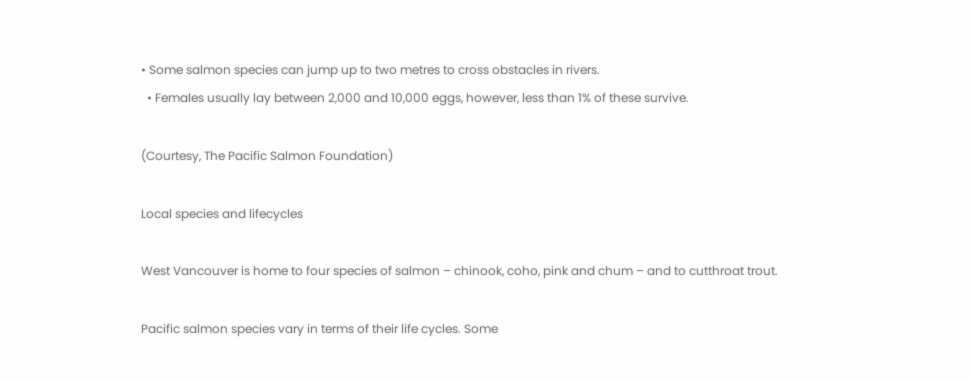• Some salmon species can jump up to two metres to cross obstacles in rivers.
  • Females usually lay between 2,000 and 10,000 eggs, however, less than 1% of these survive.

(Courtesy, The Pacific Salmon Foundation)

Local species and lifecycles

West Vancouver is home to four species of salmon – chinook, coho, pink and chum – and to cutthroat trout.

Pacific salmon species vary in terms of their life cycles. Some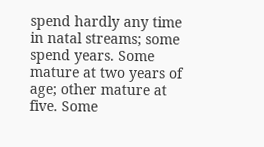spend hardly any time in natal streams; some spend years. Some mature at two years of age; other mature at five. Some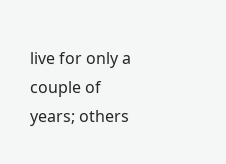live for only a couple of years; others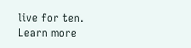live for ten. Learn more